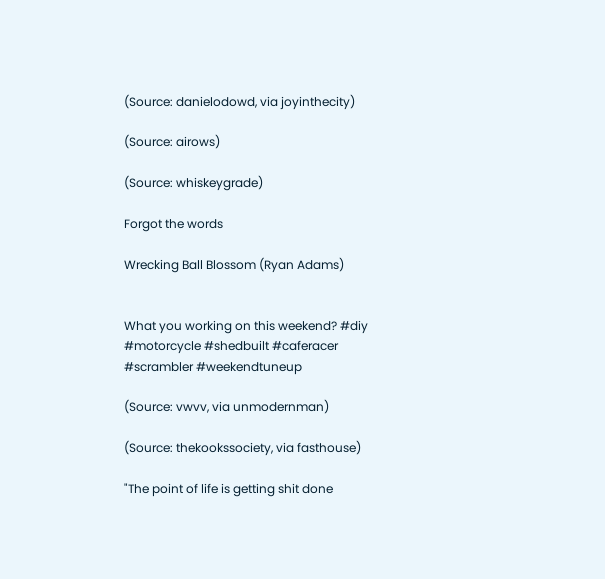(Source: danielodowd, via joyinthecity)

(Source: airows)

(Source: whiskeygrade)

Forgot the words

Wrecking Ball Blossom (Ryan Adams)


What you working on this weekend? #diy #motorcycle #shedbuilt #caferacer #scrambler #weekendtuneup

(Source: vwvv, via unmodernman)

(Source: thekookssociety, via fasthouse)

"The point of life is getting shit done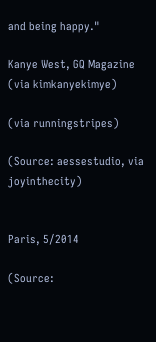and being happy."

Kanye West, GQ Magazine  (via kimkanyekimye)

(via runningstripes)

(Source: aessestudio, via joyinthecity)


Paris, 5/2014

(Source: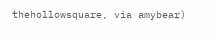thehollowsquare, via amybear)